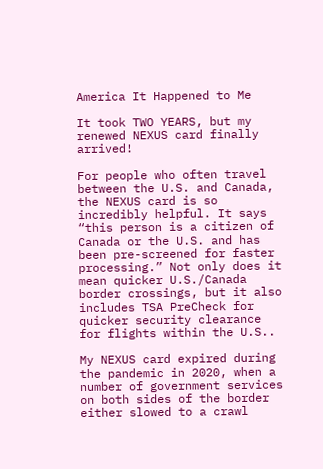America It Happened to Me

It took TWO YEARS, but my renewed NEXUS card finally arrived!

For people who often travel between the U.S. and Canada, the NEXUS card is so incredibly helpful. It says “this person is a citizen of Canada or the U.S. and has been pre-screened for faster processing.” Not only does it mean quicker U.S./Canada border crossings, but it also includes TSA PreCheck for quicker security clearance for flights within the U.S..

My NEXUS card expired during the pandemic in 2020, when a number of government services on both sides of the border either slowed to a crawl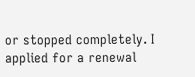or stopped completely. I applied for a renewal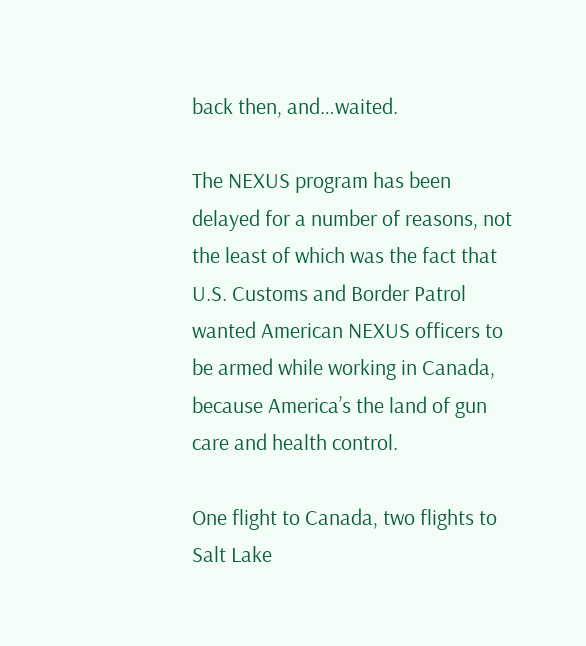back then, and…waited.

The NEXUS program has been delayed for a number of reasons, not the least of which was the fact that U.S. Customs and Border Patrol wanted American NEXUS officers to be armed while working in Canada, because America’s the land of gun care and health control.

One flight to Canada, two flights to Salt Lake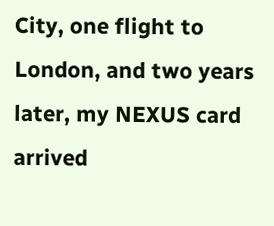City, one flight to London, and two years later, my NEXUS card arrived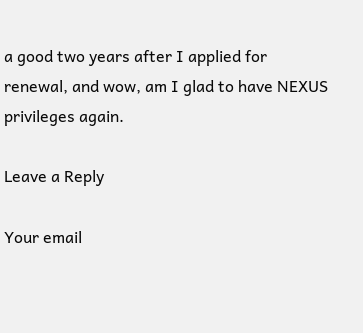a good two years after I applied for renewal, and wow, am I glad to have NEXUS privileges again.

Leave a Reply

Your email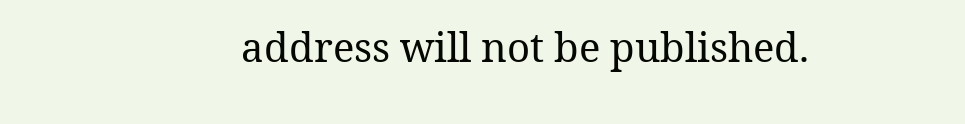address will not be published.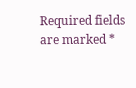Required fields are marked *